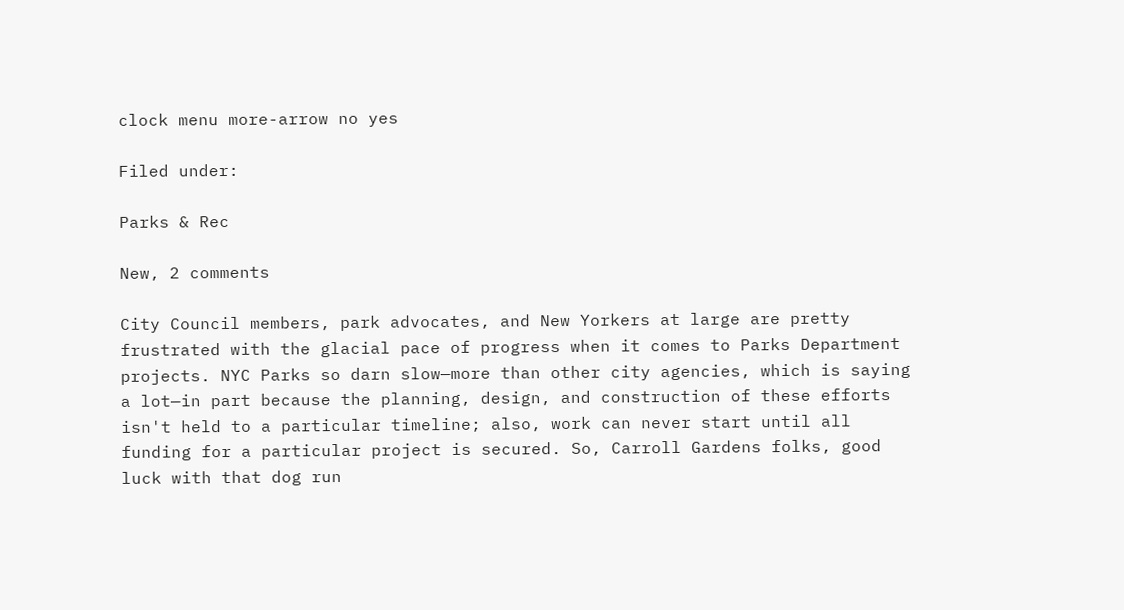clock menu more-arrow no yes

Filed under:

Parks & Rec

New, 2 comments

City Council members, park advocates, and New Yorkers at large are pretty frustrated with the glacial pace of progress when it comes to Parks Department projects. NYC Parks so darn slow—more than other city agencies, which is saying a lot—in part because the planning, design, and construction of these efforts isn't held to a particular timeline; also, work can never start until all funding for a particular project is secured. So, Carroll Gardens folks, good luck with that dog run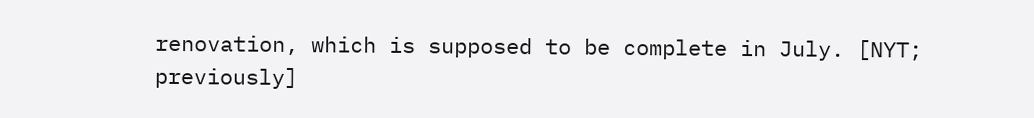renovation, which is supposed to be complete in July. [NYT; previously]